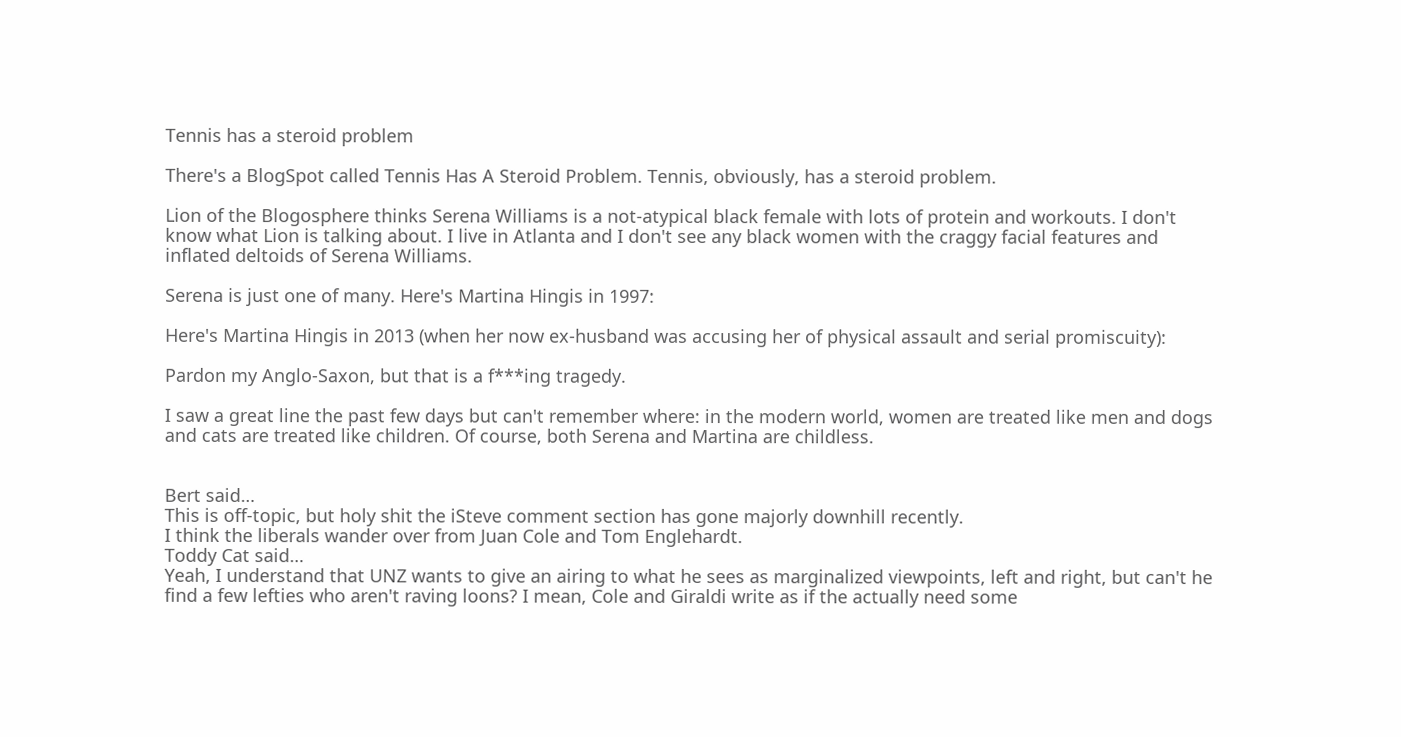Tennis has a steroid problem

There's a BlogSpot called Tennis Has A Steroid Problem. Tennis, obviously, has a steroid problem.

Lion of the Blogosphere thinks Serena Williams is a not-atypical black female with lots of protein and workouts. I don't know what Lion is talking about. I live in Atlanta and I don't see any black women with the craggy facial features and inflated deltoids of Serena Williams.

Serena is just one of many. Here's Martina Hingis in 1997:

Here's Martina Hingis in 2013 (when her now ex-husband was accusing her of physical assault and serial promiscuity):

Pardon my Anglo-Saxon, but that is a f***ing tragedy.

I saw a great line the past few days but can't remember where: in the modern world, women are treated like men and dogs and cats are treated like children. Of course, both Serena and Martina are childless.


Bert said…
This is off-topic, but holy shit the iSteve comment section has gone majorly downhill recently.
I think the liberals wander over from Juan Cole and Tom Englehardt.
Toddy Cat said…
Yeah, I understand that UNZ wants to give an airing to what he sees as marginalized viewpoints, left and right, but can't he find a few lefties who aren't raving loons? I mean, Cole and Giraldi write as if the actually need some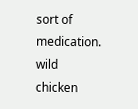sort of medication.
wild chicken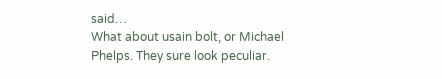said…
What about usain bolt, or Michael Phelps. They sure look peculiar.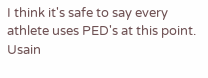I think it's safe to say every athlete uses PED's at this point. Usain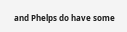and Phelps do have some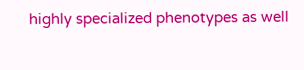highly specialized phenotypes as well